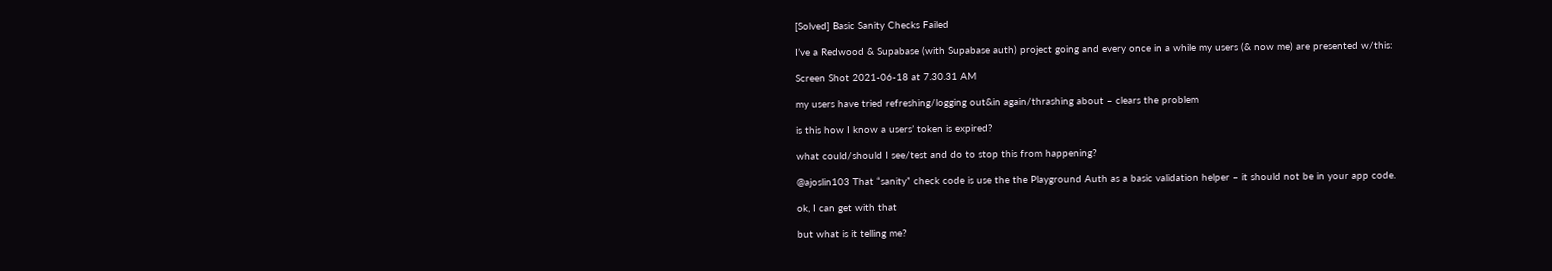[Solved] Basic Sanity Checks Failed

I’ve a Redwood & Supabase (with Supabase auth) project going and every once in a while my users (& now me) are presented w/this:

Screen Shot 2021-06-18 at 7.30.31 AM

my users have tried refreshing/logging out&in again/thrashing about – clears the problem

is this how I know a users’ token is expired?

what could/should I see/test and do to stop this from happening?

@ajoslin103 That “sanity” check code is use the the Playground Auth as a basic validation helper – it should not be in your app code.

ok, I can get with that

but what is it telling me?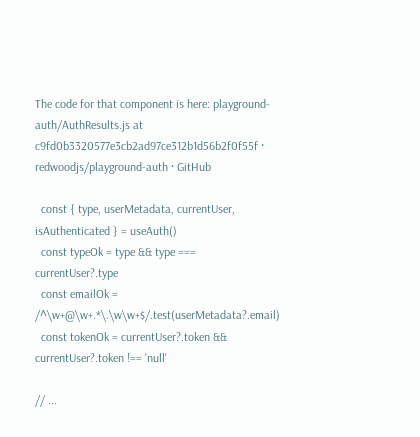The code for that component is here: playground-auth/AuthResults.js at c9fd0b3320577e3cb2ad97ce312b1d56b2f0f55f · redwoodjs/playground-auth · GitHub

  const { type, userMetadata, currentUser, isAuthenticated } = useAuth()
  const typeOk = type && type === currentUser?.type
  const emailOk = /^\w+@\w+.*\.\w\w+$/.test(userMetadata?.email)
  const tokenOk = currentUser?.token && currentUser?.token !== 'null'

// ...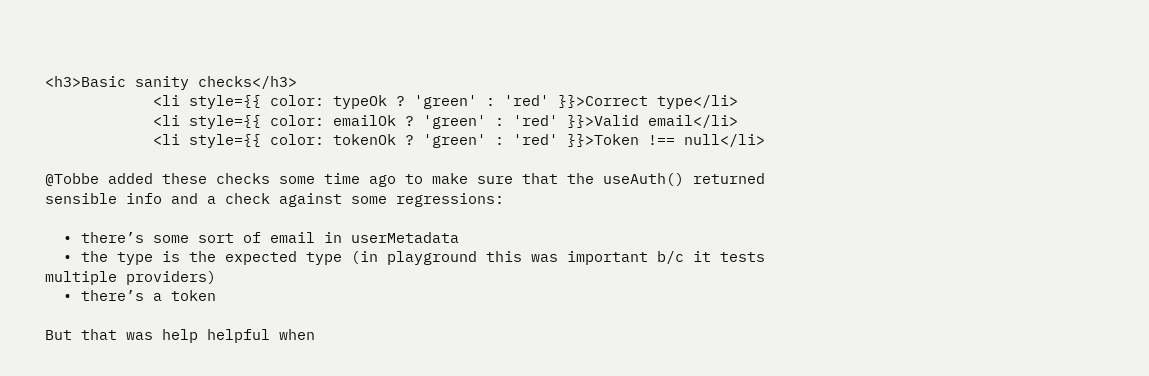<h3>Basic sanity checks</h3>
            <li style={{ color: typeOk ? 'green' : 'red' }}>Correct type</li>
            <li style={{ color: emailOk ? 'green' : 'red' }}>Valid email</li>
            <li style={{ color: tokenOk ? 'green' : 'red' }}>Token !== null</li>

@Tobbe added these checks some time ago to make sure that the useAuth() returned sensible info and a check against some regressions:

  • there’s some sort of email in userMetadata
  • the type is the expected type (in playground this was important b/c it tests multiple providers)
  • there’s a token

But that was help helpful when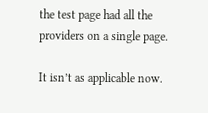the test page had all the providers on a single page.

It isn’t as applicable now.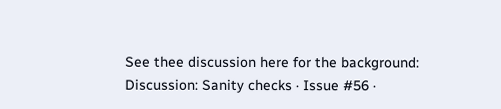See thee discussion here for the background: Discussion: Sanity checks · Issue #56 ·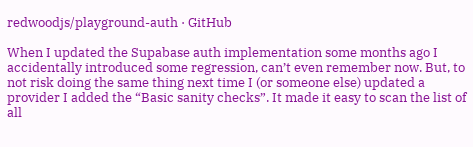redwoodjs/playground-auth · GitHub

When I updated the Supabase auth implementation some months ago I accidentally introduced some regression, can’t even remember now. But, to not risk doing the same thing next time I (or someone else) updated a provider I added the “Basic sanity checks”. It made it easy to scan the list of all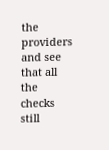the providers and see that all the checks still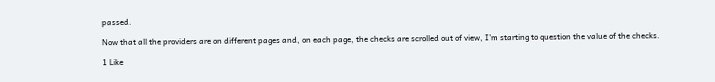passed.

Now that all the providers are on different pages and, on each page, the checks are scrolled out of view, I’m starting to question the value of the checks.

1 Like